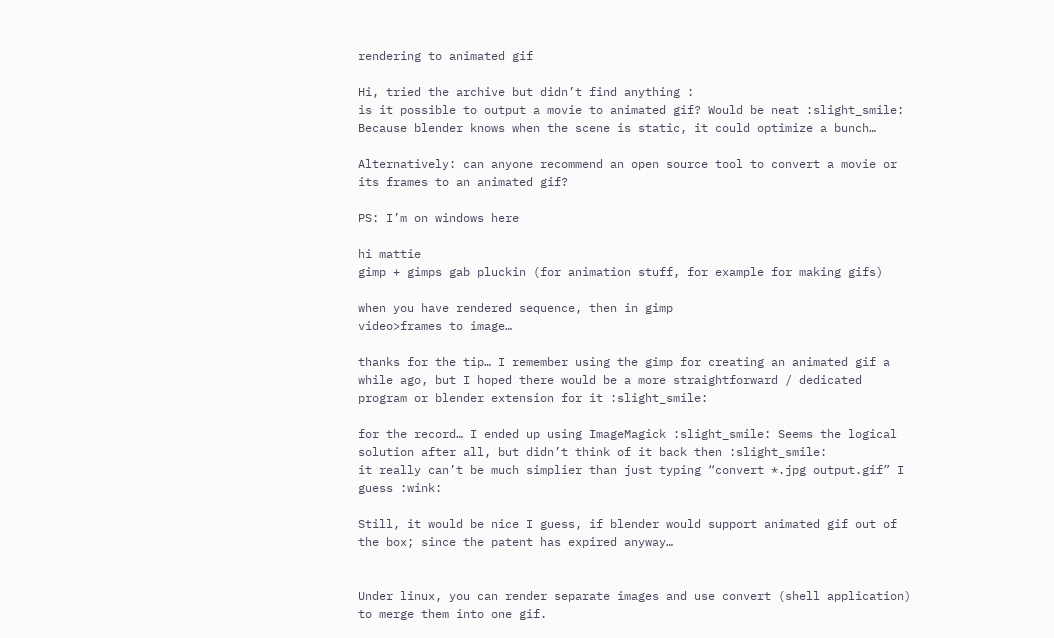rendering to animated gif

Hi, tried the archive but didn’t find anything :
is it possible to output a movie to animated gif? Would be neat :slight_smile:
Because blender knows when the scene is static, it could optimize a bunch…

Alternatively: can anyone recommend an open source tool to convert a movie or its frames to an animated gif?

PS: I’m on windows here

hi mattie
gimp + gimps gab pluckin (for animation stuff, for example for making gifs)

when you have rendered sequence, then in gimp
video>frames to image…

thanks for the tip… I remember using the gimp for creating an animated gif a while ago, but I hoped there would be a more straightforward / dedicated program or blender extension for it :slight_smile:

for the record… I ended up using ImageMagick :slight_smile: Seems the logical solution after all, but didn’t think of it back then :slight_smile:
it really can’t be much simplier than just typing “convert *.jpg output.gif” I guess :wink:

Still, it would be nice I guess, if blender would support animated gif out of the box; since the patent has expired anyway…


Under linux, you can render separate images and use convert (shell application) to merge them into one gif.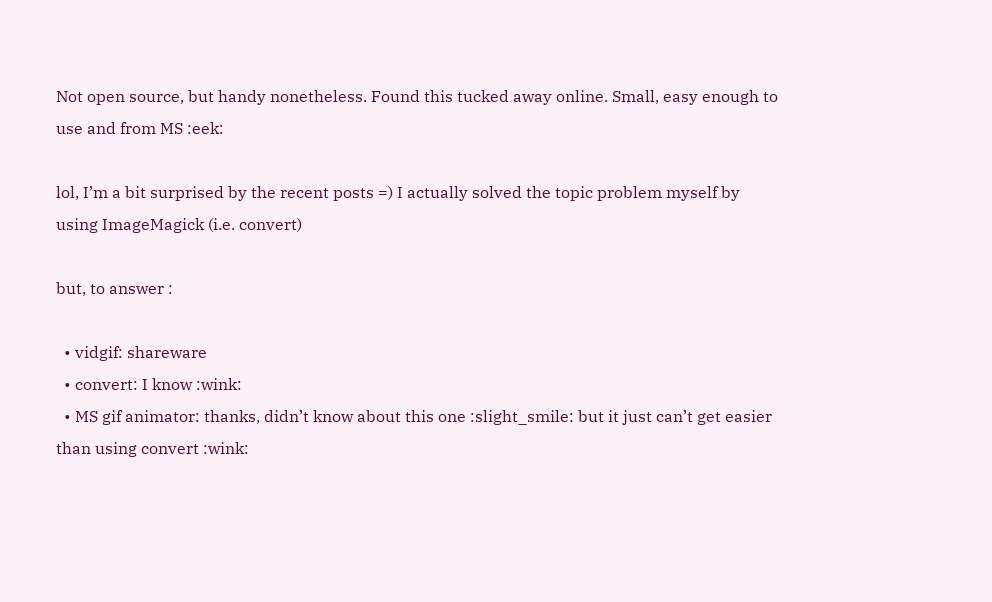Not open source, but handy nonetheless. Found this tucked away online. Small, easy enough to use and from MS :eek:

lol, I’m a bit surprised by the recent posts =) I actually solved the topic problem myself by using ImageMagick (i.e. convert)

but, to answer :

  • vidgif: shareware
  • convert: I know :wink:
  • MS gif animator: thanks, didn’t know about this one :slight_smile: but it just can’t get easier than using convert :wink: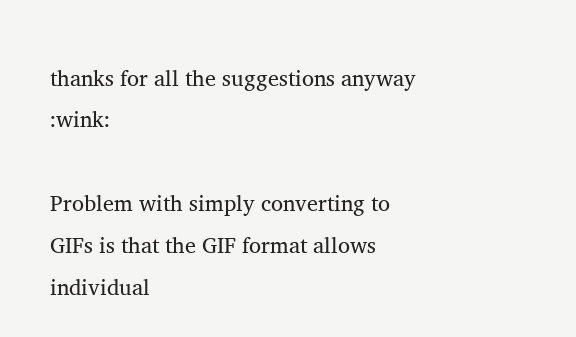thanks for all the suggestions anyway :wink:

Problem with simply converting to GIFs is that the GIF format allows individual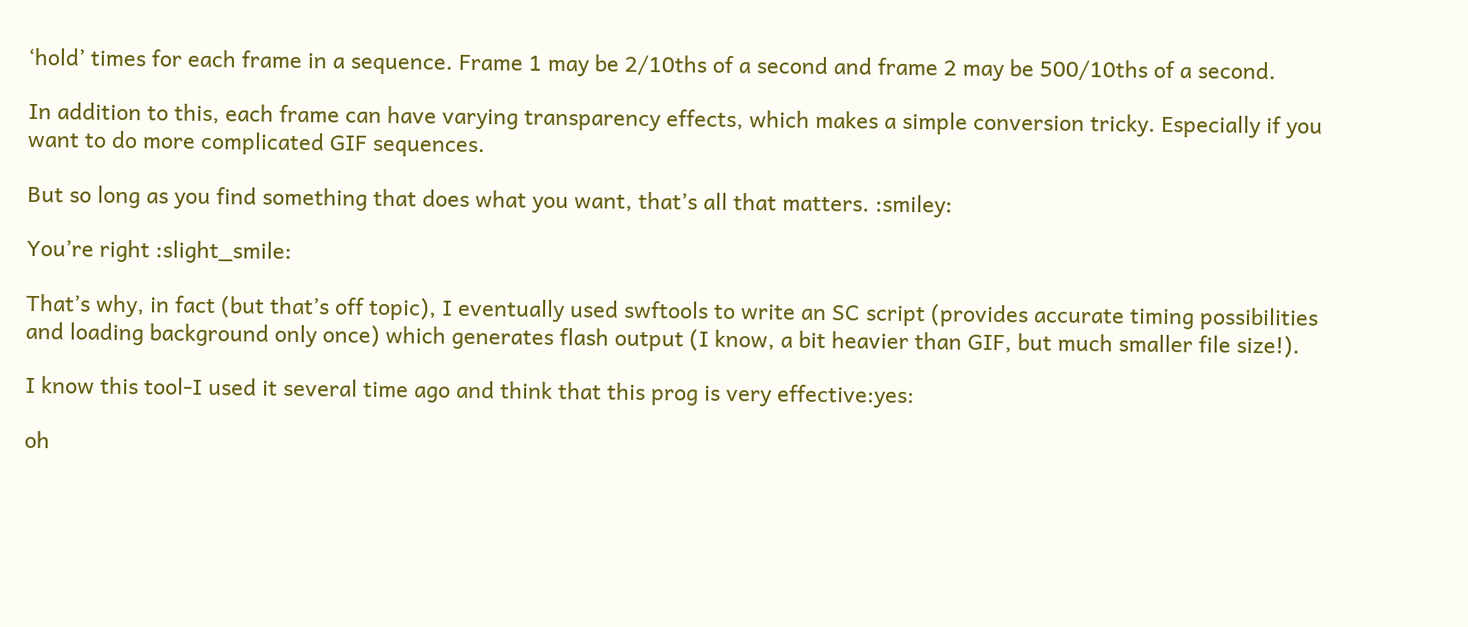‘hold’ times for each frame in a sequence. Frame 1 may be 2/10ths of a second and frame 2 may be 500/10ths of a second.

In addition to this, each frame can have varying transparency effects, which makes a simple conversion tricky. Especially if you want to do more complicated GIF sequences.

But so long as you find something that does what you want, that’s all that matters. :smiley:

You’re right :slight_smile:

That’s why, in fact (but that’s off topic), I eventually used swftools to write an SC script (provides accurate timing possibilities and loading background only once) which generates flash output (I know, a bit heavier than GIF, but much smaller file size!).

I know this tool-I used it several time ago and think that this prog is very effective:yes:

oh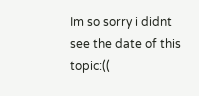Im so sorry i didnt see the date of this topic:((